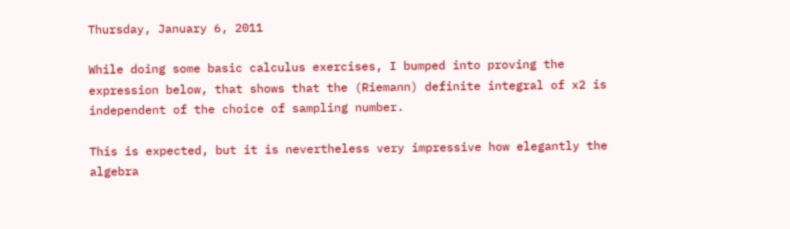Thursday, January 6, 2011

While doing some basic calculus exercises, I bumped into proving the expression below, that shows that the (Riemann) definite integral of x2 is independent of the choice of sampling number.

This is expected, but it is nevertheless very impressive how elegantly the algebra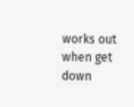works out when get down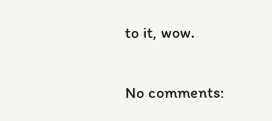to it, wow.

No comments: